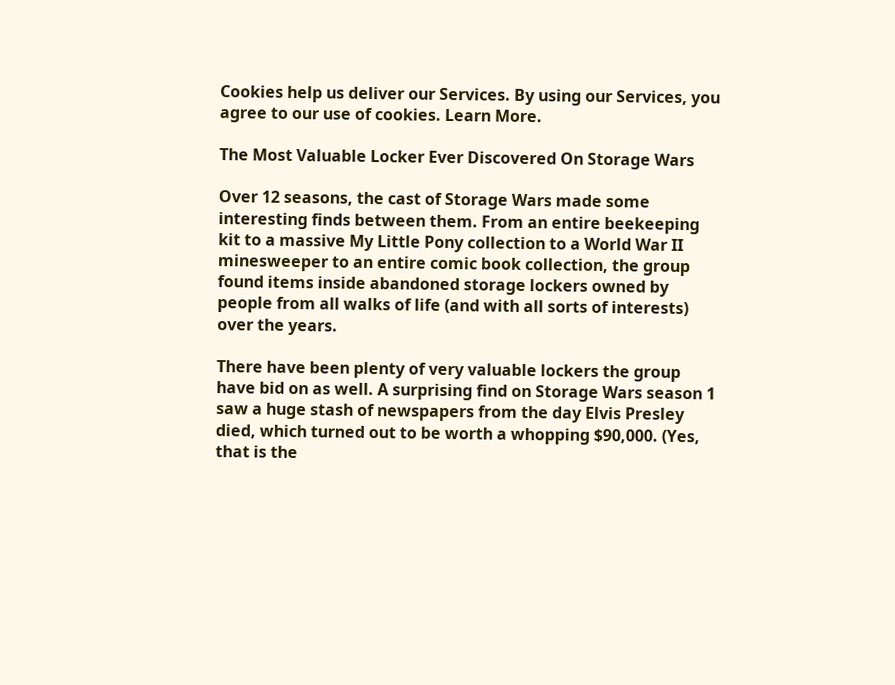Cookies help us deliver our Services. By using our Services, you agree to our use of cookies. Learn More.

The Most Valuable Locker Ever Discovered On Storage Wars

Over 12 seasons, the cast of Storage Wars made some interesting finds between them. From an entire beekeeping kit to a massive My Little Pony collection to a World War II minesweeper to an entire comic book collection, the group found items inside abandoned storage lockers owned by people from all walks of life (and with all sorts of interests) over the years.

There have been plenty of very valuable lockers the group have bid on as well. A surprising find on Storage Wars season 1 saw a huge stash of newspapers from the day Elvis Presley died, which turned out to be worth a whopping $90,000. (Yes, that is the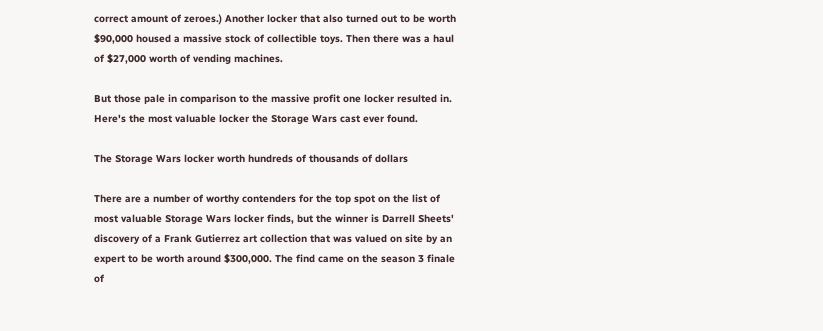correct amount of zeroes.) Another locker that also turned out to be worth $90,000 housed a massive stock of collectible toys. Then there was a haul of $27,000 worth of vending machines.

But those pale in comparison to the massive profit one locker resulted in. Here's the most valuable locker the Storage Wars cast ever found.

The Storage Wars locker worth hundreds of thousands of dollars

There are a number of worthy contenders for the top spot on the list of most valuable Storage Wars locker finds, but the winner is Darrell Sheets' discovery of a Frank Gutierrez art collection that was valued on site by an expert to be worth around $300,000. The find came on the season 3 finale of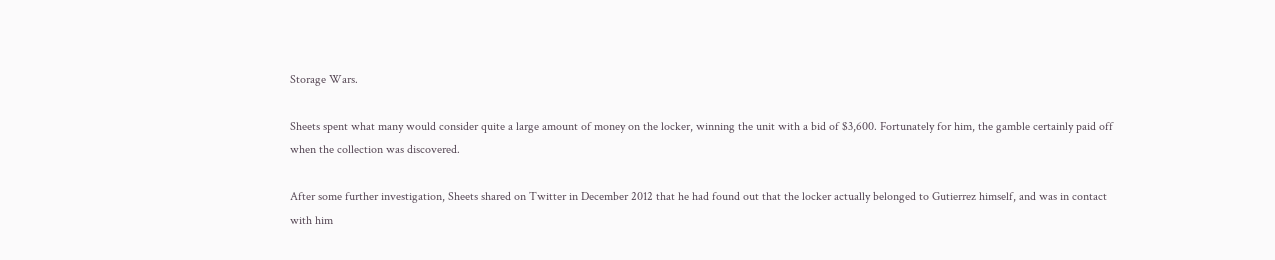Storage Wars.

Sheets spent what many would consider quite a large amount of money on the locker, winning the unit with a bid of $3,600. Fortunately for him, the gamble certainly paid off when the collection was discovered.

After some further investigation, Sheets shared on Twitter in December 2012 that he had found out that the locker actually belonged to Gutierrez himself, and was in contact with him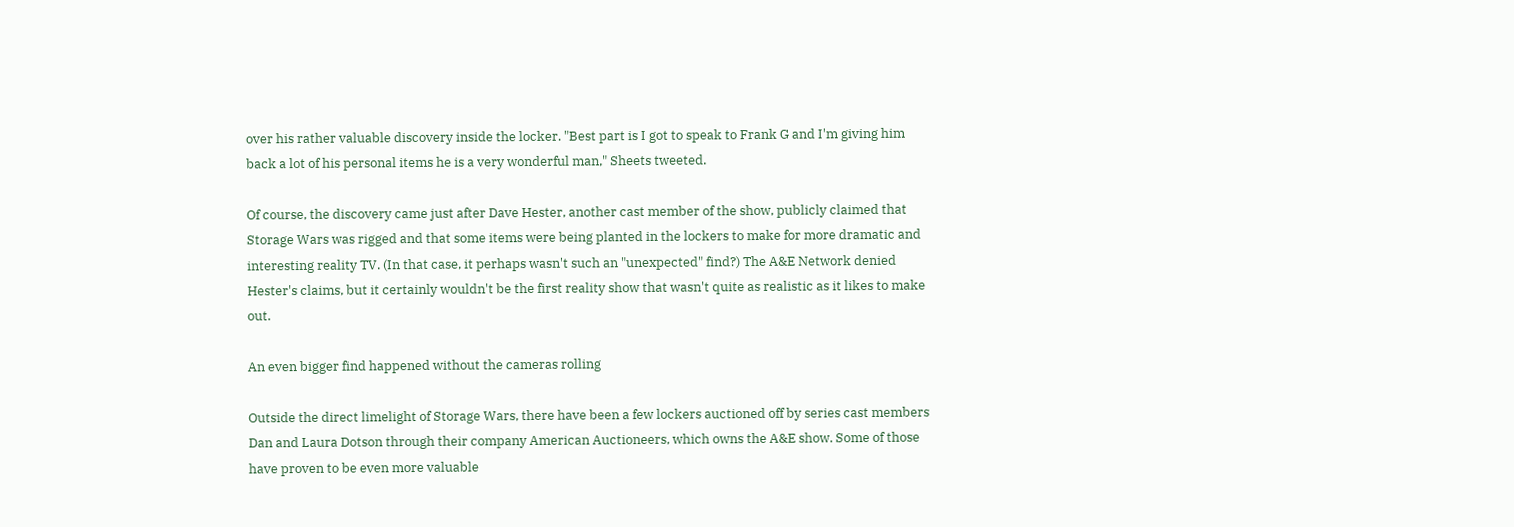over his rather valuable discovery inside the locker. "Best part is I got to speak to Frank G and I'm giving him back a lot of his personal items he is a very wonderful man," Sheets tweeted.

Of course, the discovery came just after Dave Hester, another cast member of the show, publicly claimed that Storage Wars was rigged and that some items were being planted in the lockers to make for more dramatic and interesting reality TV. (In that case, it perhaps wasn't such an "unexpected" find?) The A&E Network denied Hester's claims, but it certainly wouldn't be the first reality show that wasn't quite as realistic as it likes to make out.

An even bigger find happened without the cameras rolling

Outside the direct limelight of Storage Wars, there have been a few lockers auctioned off by series cast members Dan and Laura Dotson through their company American Auctioneers, which owns the A&E show. Some of those have proven to be even more valuable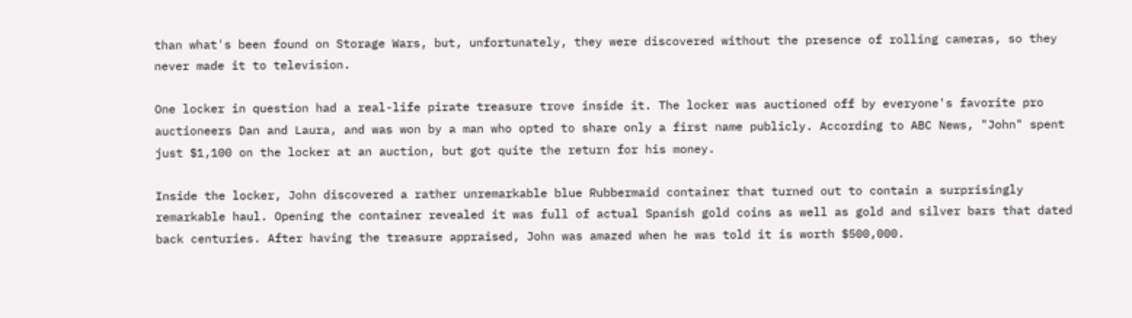than what's been found on Storage Wars, but, unfortunately, they were discovered without the presence of rolling cameras, so they never made it to television.

One locker in question had a real-life pirate treasure trove inside it. The locker was auctioned off by everyone's favorite pro auctioneers Dan and Laura, and was won by a man who opted to share only a first name publicly. According to ABC News, "John" spent just $1,100 on the locker at an auction, but got quite the return for his money.

Inside the locker, John discovered a rather unremarkable blue Rubbermaid container that turned out to contain a surprisingly remarkable haul. Opening the container revealed it was full of actual Spanish gold coins as well as gold and silver bars that dated back centuries. After having the treasure appraised, John was amazed when he was told it is worth $500,000.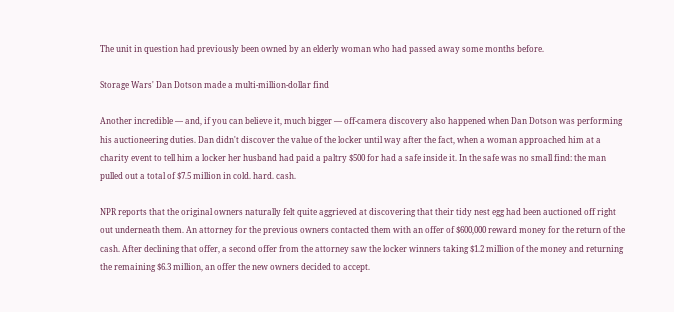The unit in question had previously been owned by an elderly woman who had passed away some months before.

Storage Wars' Dan Dotson made a multi-million-dollar find

Another incredible — and, if you can believe it, much bigger — off-camera discovery also happened when Dan Dotson was performing his auctioneering duties. Dan didn't discover the value of the locker until way after the fact, when a woman approached him at a charity event to tell him a locker her husband had paid a paltry $500 for had a safe inside it. In the safe was no small find: the man pulled out a total of $7.5 million in cold. hard. cash.

NPR reports that the original owners naturally felt quite aggrieved at discovering that their tidy nest egg had been auctioned off right out underneath them. An attorney for the previous owners contacted them with an offer of $600,000 reward money for the return of the cash. After declining that offer, a second offer from the attorney saw the locker winners taking $1.2 million of the money and returning the remaining $6.3 million, an offer the new owners decided to accept.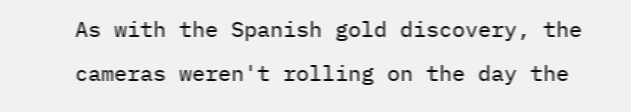As with the Spanish gold discovery, the cameras weren't rolling on the day the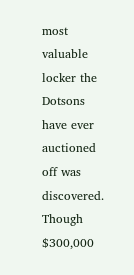most valuable locker the Dotsons have ever auctioned off was discovered. Though $300,000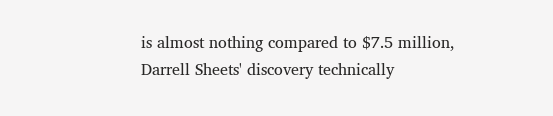is almost nothing compared to $7.5 million, Darrell Sheets' discovery technically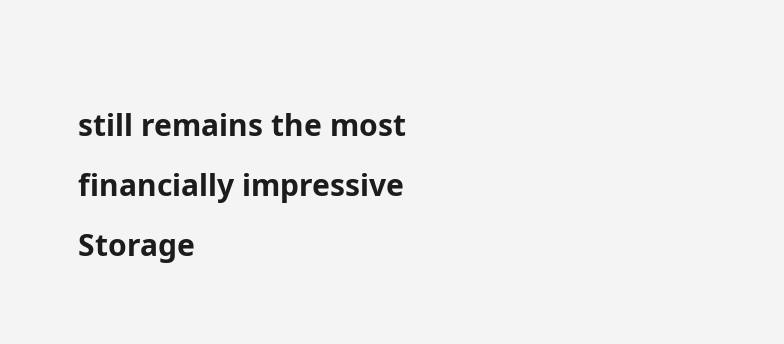still remains the most financially impressive Storage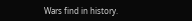Wars find in history.